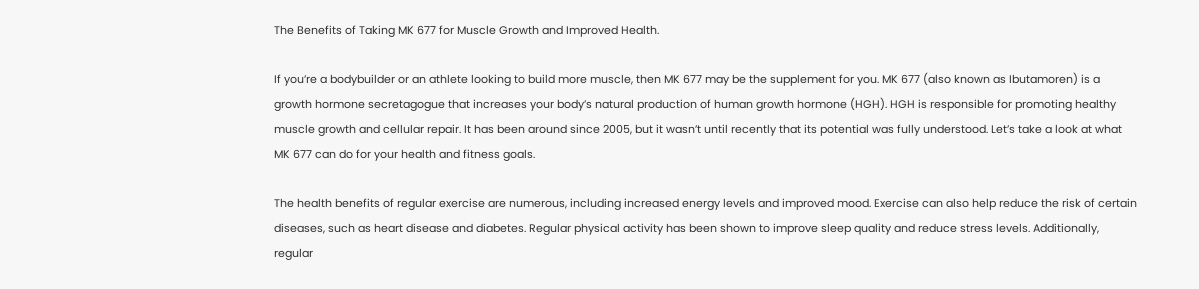The Benefits of Taking MK 677 for Muscle Growth and Improved Health.

If you’re a bodybuilder or an athlete looking to build more muscle, then MK 677 may be the supplement for you. MK 677 (also known as Ibutamoren) is a growth hormone secretagogue that increases your body’s natural production of human growth hormone (HGH). HGH is responsible for promoting healthy muscle growth and cellular repair. It has been around since 2005, but it wasn’t until recently that its potential was fully understood. Let’s take a look at what MK 677 can do for your health and fitness goals.

The health benefits of regular exercise are numerous, including increased energy levels and improved mood. Exercise can also help reduce the risk of certain diseases, such as heart disease and diabetes. Regular physical activity has been shown to improve sleep quality and reduce stress levels. Additionally, regular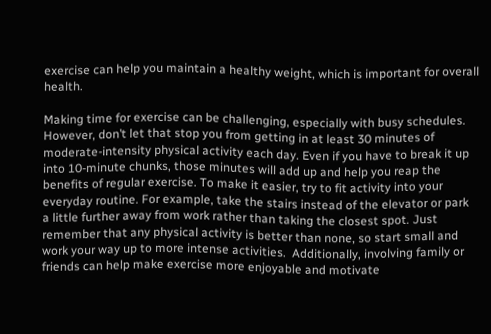exercise can help you maintain a healthy weight, which is important for overall health.

Making time for exercise can be challenging, especially with busy schedules. However, don’t let that stop you from getting in at least 30 minutes of moderate-intensity physical activity each day. Even if you have to break it up into 10-minute chunks, those minutes will add up and help you reap the benefits of regular exercise. To make it easier, try to fit activity into your everyday routine. For example, take the stairs instead of the elevator or park a little further away from work rather than taking the closest spot. Just remember that any physical activity is better than none, so start small and work your way up to more intense activities.  Additionally, involving family or friends can help make exercise more enjoyable and motivate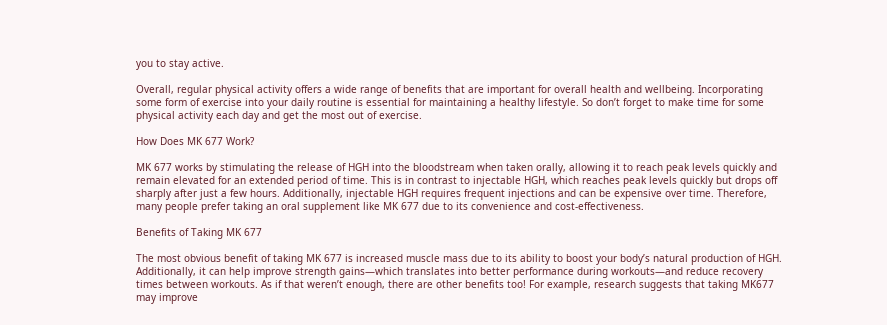you to stay active.

Overall, regular physical activity offers a wide range of benefits that are important for overall health and wellbeing. Incorporating some form of exercise into your daily routine is essential for maintaining a healthy lifestyle. So don’t forget to make time for some physical activity each day and get the most out of exercise.

How Does MK 677 Work?

MK 677 works by stimulating the release of HGH into the bloodstream when taken orally, allowing it to reach peak levels quickly and remain elevated for an extended period of time. This is in contrast to injectable HGH, which reaches peak levels quickly but drops off sharply after just a few hours. Additionally, injectable HGH requires frequent injections and can be expensive over time. Therefore, many people prefer taking an oral supplement like MK 677 due to its convenience and cost-effectiveness.

Benefits of Taking MK 677

The most obvious benefit of taking MK 677 is increased muscle mass due to its ability to boost your body’s natural production of HGH. Additionally, it can help improve strength gains—which translates into better performance during workouts—and reduce recovery times between workouts. As if that weren’t enough, there are other benefits too! For example, research suggests that taking MK677 may improve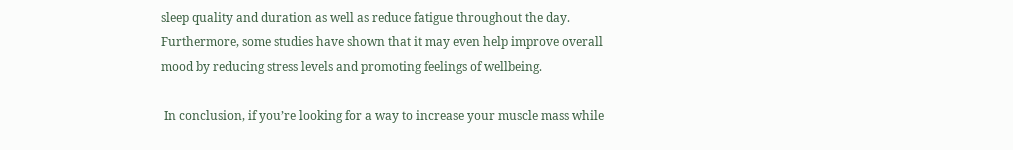sleep quality and duration as well as reduce fatigue throughout the day. Furthermore, some studies have shown that it may even help improve overall mood by reducing stress levels and promoting feelings of wellbeing.

 In conclusion, if you’re looking for a way to increase your muscle mass while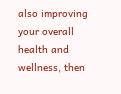also improving your overall health and wellness, then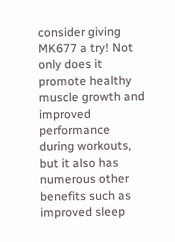consider giving MK677 a try! Not only does it promote healthy muscle growth and improved performance during workouts, but it also has numerous other benefits such as improved sleep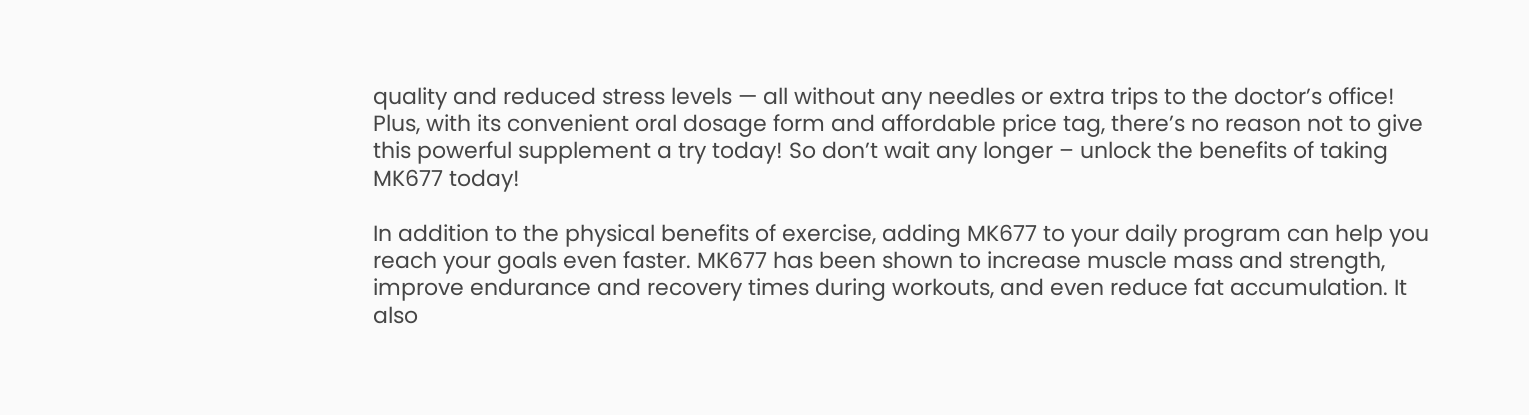quality and reduced stress levels — all without any needles or extra trips to the doctor’s office! Plus, with its convenient oral dosage form and affordable price tag, there’s no reason not to give this powerful supplement a try today! So don’t wait any longer – unlock the benefits of taking MK677 today!

In addition to the physical benefits of exercise, adding MK677 to your daily program can help you reach your goals even faster. MK677 has been shown to increase muscle mass and strength, improve endurance and recovery times during workouts, and even reduce fat accumulation. It also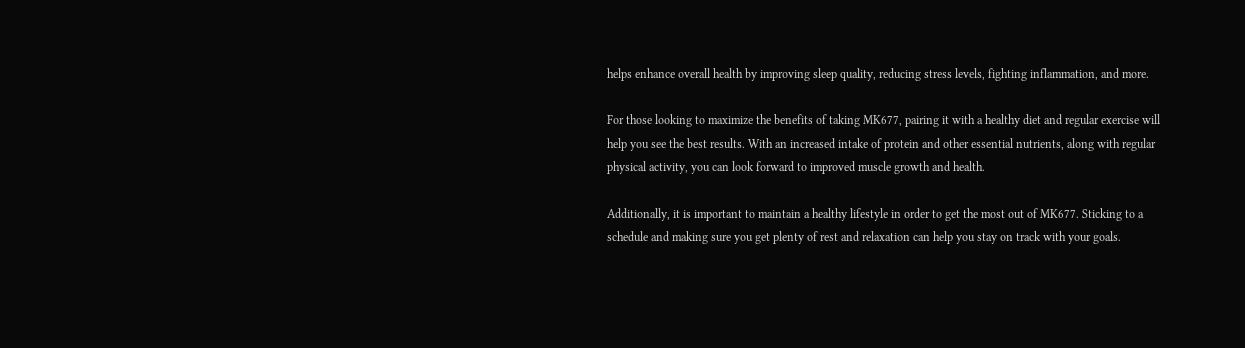helps enhance overall health by improving sleep quality, reducing stress levels, fighting inflammation, and more.

For those looking to maximize the benefits of taking MK677, pairing it with a healthy diet and regular exercise will help you see the best results. With an increased intake of protein and other essential nutrients, along with regular physical activity, you can look forward to improved muscle growth and health.

Additionally, it is important to maintain a healthy lifestyle in order to get the most out of MK677. Sticking to a schedule and making sure you get plenty of rest and relaxation can help you stay on track with your goals.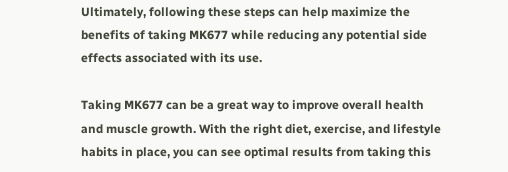Ultimately, following these steps can help maximize the benefits of taking MK677 while reducing any potential side effects associated with its use.

Taking MK677 can be a great way to improve overall health and muscle growth. With the right diet, exercise, and lifestyle habits in place, you can see optimal results from taking this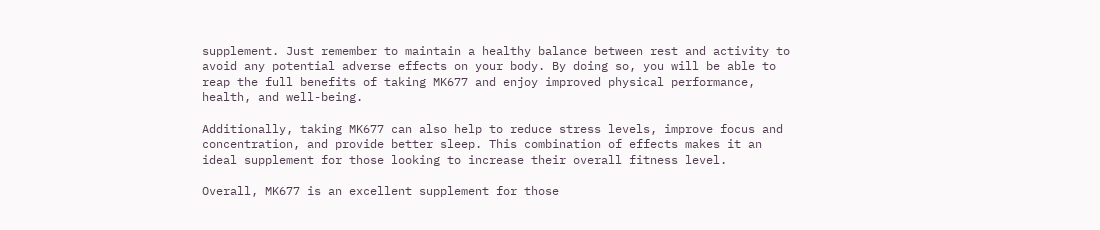supplement. Just remember to maintain a healthy balance between rest and activity to avoid any potential adverse effects on your body. By doing so, you will be able to reap the full benefits of taking MK677 and enjoy improved physical performance, health, and well-being.

Additionally, taking MK677 can also help to reduce stress levels, improve focus and concentration, and provide better sleep. This combination of effects makes it an ideal supplement for those looking to increase their overall fitness level.

Overall, MK677 is an excellent supplement for those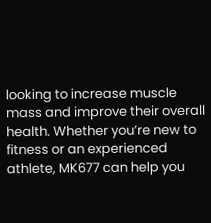looking to increase muscle mass and improve their overall health. Whether you’re new to fitness or an experienced athlete, MK677 can help you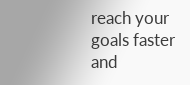reach your goals faster and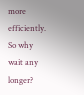more efficiently. So why wait any longer?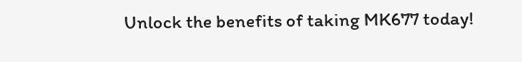Unlock the benefits of taking MK677 today!